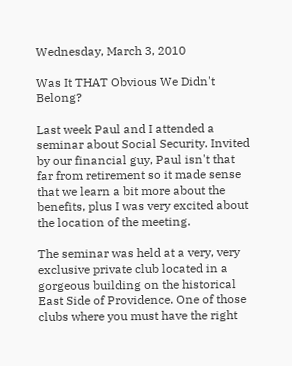Wednesday, March 3, 2010

Was It THAT Obvious We Didn't Belong?

Last week Paul and I attended a seminar about Social Security. Invited by our financial guy, Paul isn't that far from retirement so it made sense that we learn a bit more about the benefits, plus I was very excited about the location of the meeting.

The seminar was held at a very, very exclusive private club located in a gorgeous building on the historical East Side of Providence. One of those clubs where you must have the right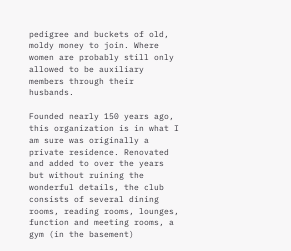pedigree and buckets of old, moldy money to join. Where women are probably still only allowed to be auxiliary members through their husbands.

Founded nearly 150 years ago, this organization is in what I am sure was originally a private residence. Renovated and added to over the years but without ruining the wonderful details, the club consists of several dining rooms, reading rooms, lounges, function and meeting rooms, a gym (in the basement)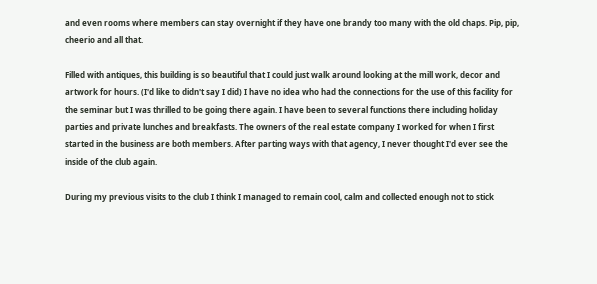and even rooms where members can stay overnight if they have one brandy too many with the old chaps. Pip, pip, cheerio and all that.

Filled with antiques, this building is so beautiful that I could just walk around looking at the mill work, decor and artwork for hours. (I'd like to didn't say I did) I have no idea who had the connections for the use of this facility for the seminar but I was thrilled to be going there again. I have been to several functions there including holiday parties and private lunches and breakfasts. The owners of the real estate company I worked for when I first started in the business are both members. After parting ways with that agency, I never thought I'd ever see the inside of the club again.

During my previous visits to the club I think I managed to remain cool, calm and collected enough not to stick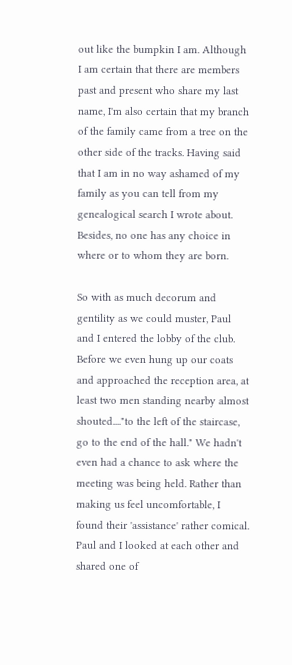out like the bumpkin I am. Although I am certain that there are members past and present who share my last name, I'm also certain that my branch of the family came from a tree on the other side of the tracks. Having said that I am in no way ashamed of my family as you can tell from my genealogical search I wrote about. Besides, no one has any choice in where or to whom they are born.

So with as much decorum and gentility as we could muster, Paul and I entered the lobby of the club. Before we even hung up our coats and approached the reception area, at least two men standing nearby almost shouted...."to the left of the staircase, go to the end of the hall." We hadn't even had a chance to ask where the meeting was being held. Rather than making us feel uncomfortable, I found their 'assistance' rather comical. Paul and I looked at each other and shared one of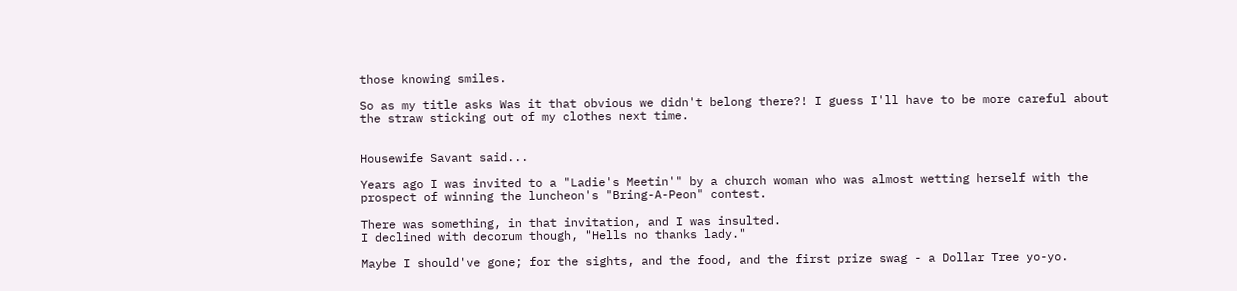those knowing smiles.

So as my title asks Was it that obvious we didn't belong there?! I guess I'll have to be more careful about the straw sticking out of my clothes next time.


Housewife Savant said...

Years ago I was invited to a "Ladie's Meetin'" by a church woman who was almost wetting herself with the prospect of winning the luncheon's "Bring-A-Peon" contest.

There was something, in that invitation, and I was insulted.
I declined with decorum though, "Hells no thanks lady."

Maybe I should've gone; for the sights, and the food, and the first prize swag - a Dollar Tree yo-yo.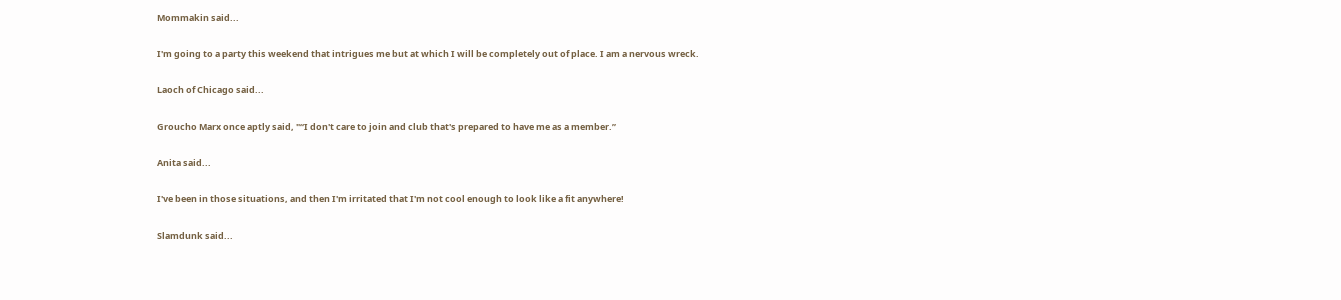Mommakin said...

I'm going to a party this weekend that intrigues me but at which I will be completely out of place. I am a nervous wreck.

Laoch of Chicago said...

Groucho Marx once aptly said, "“I don't care to join and club that's prepared to have me as a member.”

Anita said...

I've been in those situations, and then I'm irritated that I'm not cool enough to look like a fit anywhere!

Slamdunk said...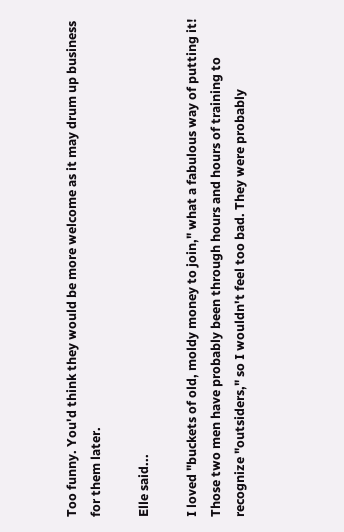Too funny. You'd think they would be more welcome as it may drum up business for them later.

Elle said...

I loved "buckets of old, moldy money to join," what a fabulous way of putting it! Those two men have probably been through hours and hours of training to recognize "outsiders," so I wouldn't feel too bad. They were probably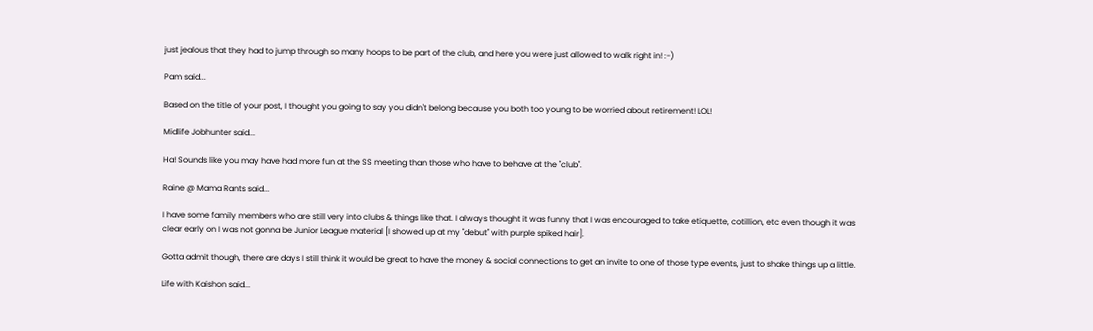just jealous that they had to jump through so many hoops to be part of the club, and here you were just allowed to walk right in! :-)

Pam said...

Based on the title of your post, I thought you going to say you didn't belong because you both too young to be worried about retirement! LOL!

Midlife Jobhunter said...

Ha! Sounds like you may have had more fun at the SS meeting than those who have to behave at the "club".

Raine @ Mama Rants said...

I have some family members who are still very into clubs & things like that. I always thought it was funny that I was encouraged to take etiquette, cotillion, etc even though it was clear early on I was not gonna be Junior League material [I showed up at my "debut" with purple spiked hair].

Gotta admit though, there are days I still think it would be great to have the money & social connections to get an invite to one of those type events, just to shake things up a little.

Life with Kaishon said...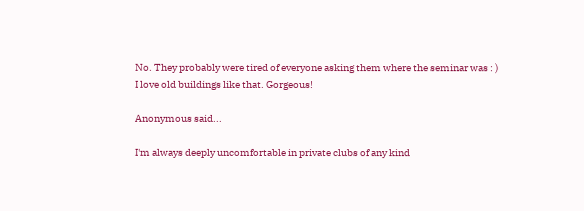No. They probably were tired of everyone asking them where the seminar was : )
I love old buildings like that. Gorgeous!

Anonymous said...

I'm always deeply uncomfortable in private clubs of any kind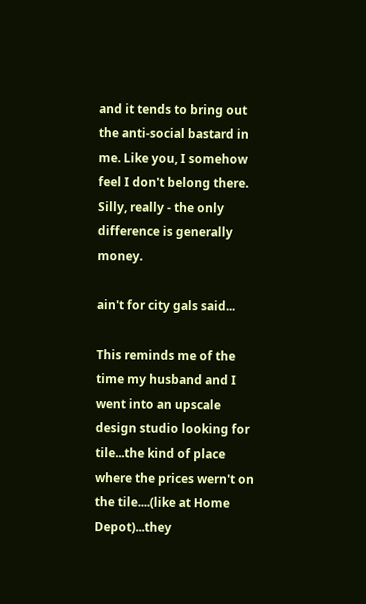and it tends to bring out the anti-social bastard in me. Like you, I somehow feel I don't belong there. Silly, really - the only difference is generally money.

ain't for city gals said...

This reminds me of the time my husband and I went into an upscale design studio looking for tile...the kind of place where the prices wern't on the tile....(like at Home Depot)...they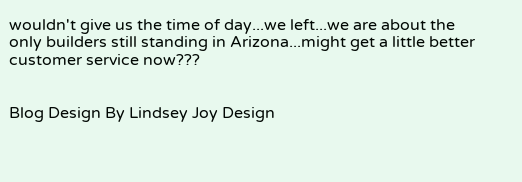wouldn't give us the time of day...we left...we are about the only builders still standing in Arizona...might get a little better customer service now???


Blog Design By Lindsey Joy Design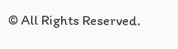© All Rights Reserved.